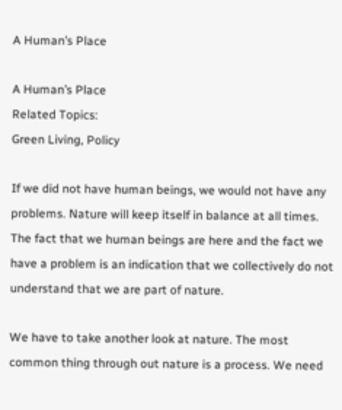A Human’s Place

A Human’s Place
Related Topics:
Green Living, Policy

If we did not have human beings, we would not have any problems. Nature will keep itself in balance at all times. The fact that we human beings are here and the fact we have a problem is an indication that we collectively do not understand that we are part of nature.

We have to take another look at nature. The most common thing through out nature is a process. We need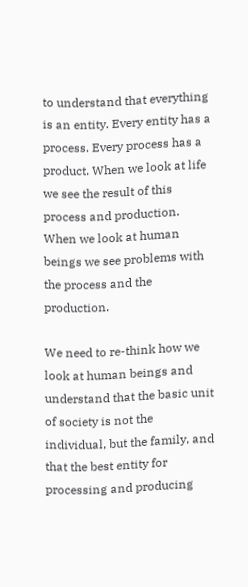to understand that everything is an entity. Every entity has a process. Every process has a product. When we look at life we see the result of this process and production. When we look at human beings we see problems with the process and the production.

We need to re-think how we look at human beings and understand that the basic unit of society is not the individual, but the family, and that the best entity for processing and producing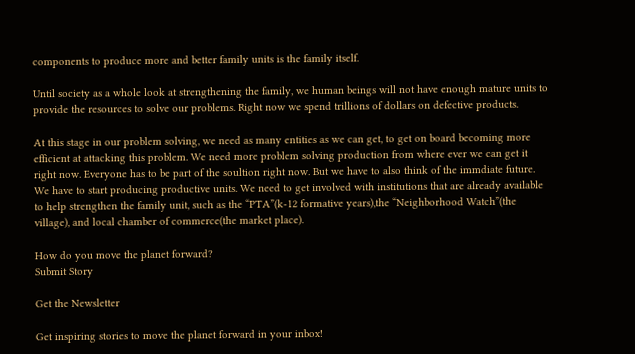components to produce more and better family units is the family itself.

Until society as a whole look at strengthening the family, we human beings will not have enough mature units to provide the resources to solve our problems. Right now we spend trillions of dollars on defective products.

At this stage in our problem solving, we need as many entities as we can get, to get on board becoming more efficient at attacking this problem. We need more problem solving production from where ever we can get it right now. Everyone has to be part of the soultion right now. But we have to also think of the immdiate future. We have to start producing productive units. We need to get involved with institutions that are already available to help strengthen the family unit, such as the “PTA”(k-12 formative years),the “Neighborhood Watch”(the village), and local chamber of commerce(the market place).

How do you move the planet forward?
Submit Story

Get the Newsletter

Get inspiring stories to move the planet forward in your inbox!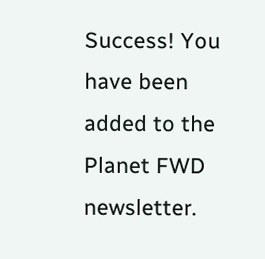Success! You have been added to the Planet FWD newsletter.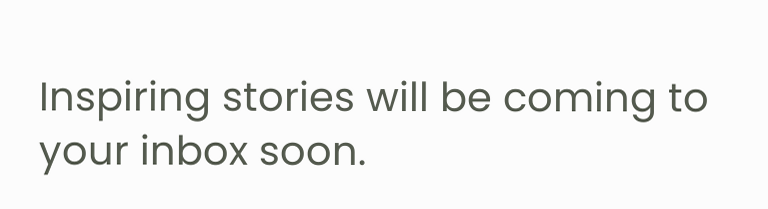Inspiring stories will be coming to your inbox soon.